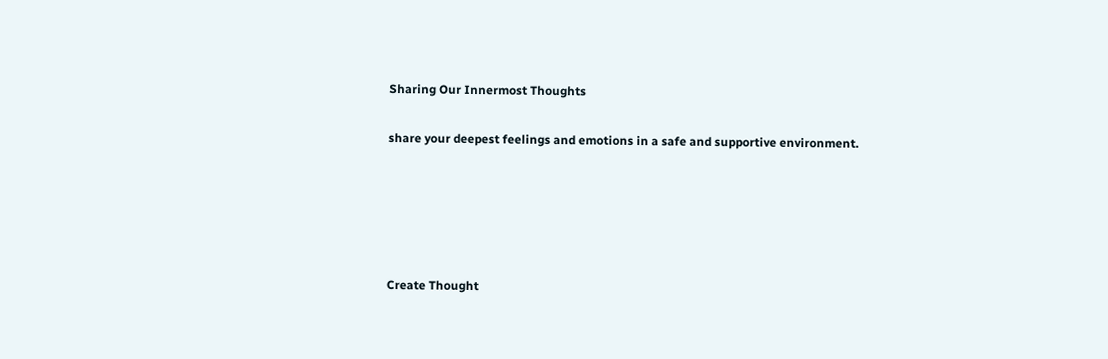Sharing Our Innermost Thoughts

share your deepest feelings and emotions in a safe and supportive environment.





Create Thought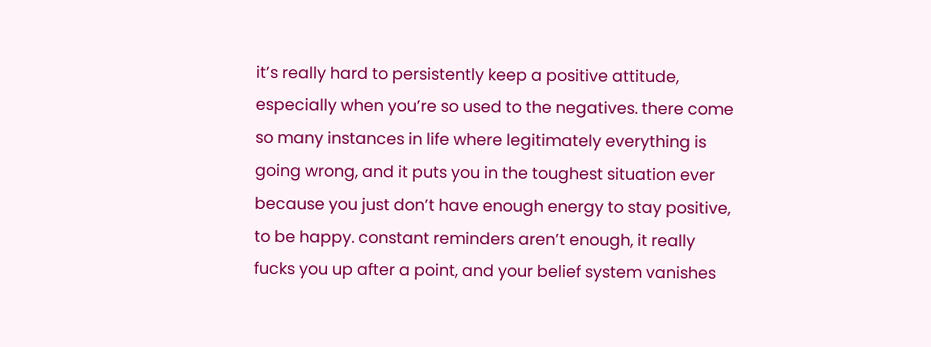it’s really hard to persistently keep a positive attitude, especially when you’re so used to the negatives. there come so many instances in life where legitimately everything is going wrong, and it puts you in the toughest situation ever because you just don’t have enough energy to stay positive, to be happy. constant reminders aren’t enough, it really fucks you up after a point, and your belief system vanishes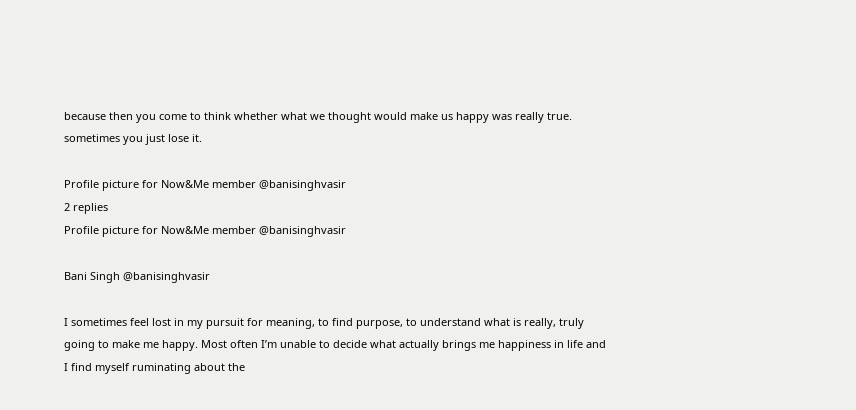because then you come to think whether what we thought would make us happy was really true. sometimes you just lose it.

Profile picture for Now&Me member @banisinghvasir
2 replies
Profile picture for Now&Me member @banisinghvasir

Bani Singh @banisinghvasir

I sometimes feel lost in my pursuit for meaning, to find purpose, to understand what is really, truly going to make me happy. Most often I’m unable to decide what actually brings me happiness in life and I find myself ruminating about the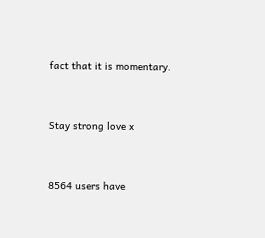fact that it is momentary.


Stay strong love x


8564 users have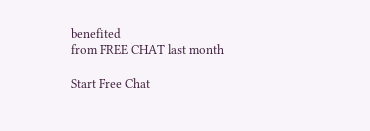benefited
from FREE CHAT last month

Start Free Chat